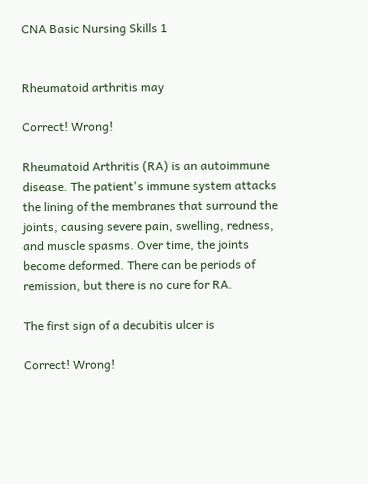CNA Basic Nursing Skills 1


Rheumatoid arthritis may

Correct! Wrong!

Rheumatoid Arthritis (RA) is an autoimmune disease. The patient's immune system attacks the lining of the membranes that surround the joints, causing severe pain, swelling, redness, and muscle spasms. Over time, the joints become deformed. There can be periods of remission, but there is no cure for RA.

The first sign of a decubitis ulcer is

Correct! Wrong!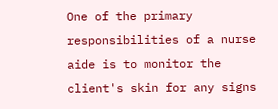One of the primary responsibilities of a nurse aide is to monitor the client's skin for any signs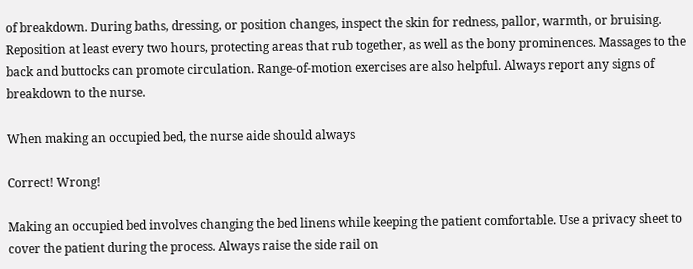of breakdown. During baths, dressing, or position changes, inspect the skin for redness, pallor, warmth, or bruising. Reposition at least every two hours, protecting areas that rub together, as well as the bony prominences. Massages to the back and buttocks can promote circulation. Range-of-motion exercises are also helpful. Always report any signs of breakdown to the nurse.

When making an occupied bed, the nurse aide should always

Correct! Wrong!

Making an occupied bed involves changing the bed linens while keeping the patient comfortable. Use a privacy sheet to cover the patient during the process. Always raise the side rail on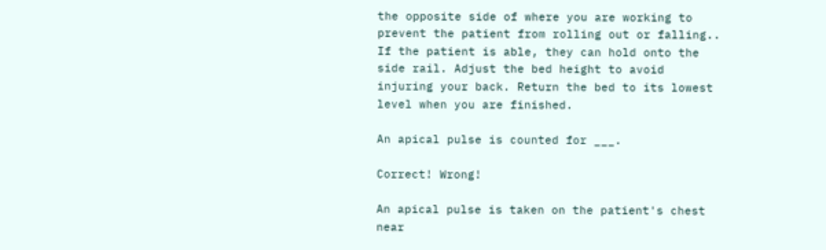the opposite side of where you are working to prevent the patient from rolling out or falling.. If the patient is able, they can hold onto the side rail. Adjust the bed height to avoid injuring your back. Return the bed to its lowest level when you are finished.

An apical pulse is counted for ___.

Correct! Wrong!

An apical pulse is taken on the patient's chest near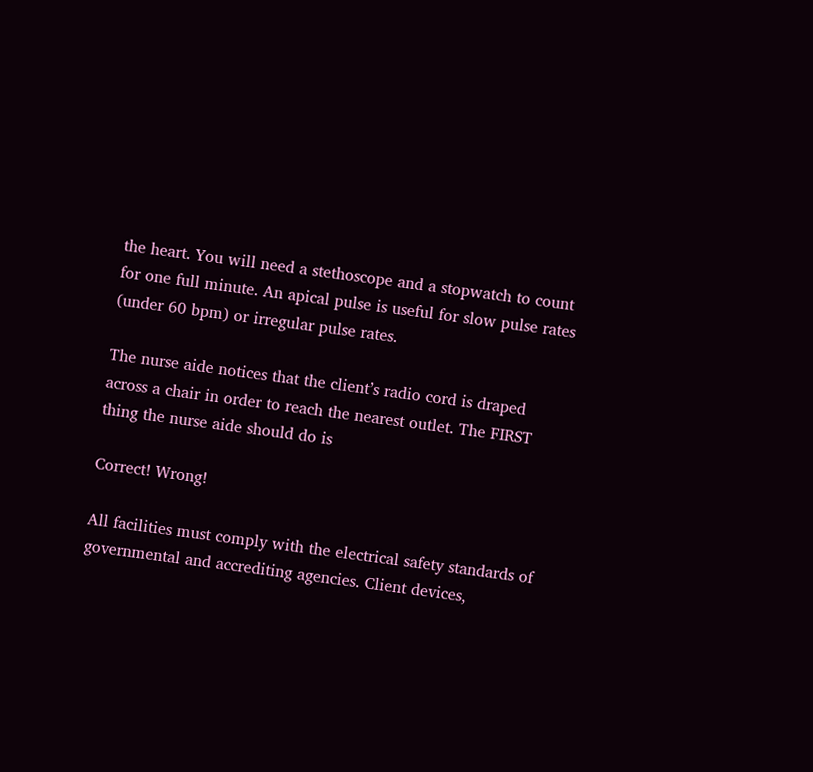the heart. You will need a stethoscope and a stopwatch to count for one full minute. An apical pulse is useful for slow pulse rates (under 60 bpm) or irregular pulse rates.

The nurse aide notices that the client’s radio cord is draped across a chair in order to reach the nearest outlet. The FIRST thing the nurse aide should do is

Correct! Wrong!

All facilities must comply with the electrical safety standards of governmental and accrediting agencies. Client devices,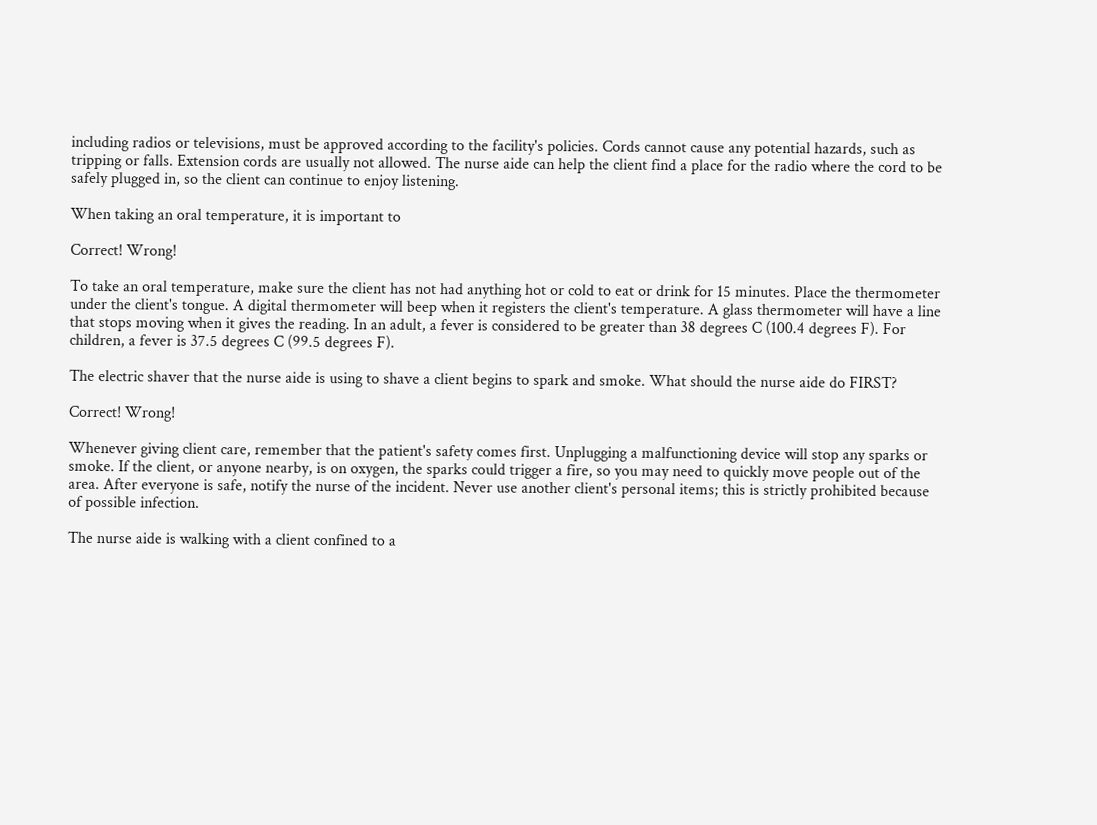including radios or televisions, must be approved according to the facility's policies. Cords cannot cause any potential hazards, such as tripping or falls. Extension cords are usually not allowed. The nurse aide can help the client find a place for the radio where the cord to be safely plugged in, so the client can continue to enjoy listening.

When taking an oral temperature, it is important to

Correct! Wrong!

To take an oral temperature, make sure the client has not had anything hot or cold to eat or drink for 15 minutes. Place the thermometer under the client's tongue. A digital thermometer will beep when it registers the client's temperature. A glass thermometer will have a line that stops moving when it gives the reading. In an adult, a fever is considered to be greater than 38 degrees C (100.4 degrees F). For children, a fever is 37.5 degrees C (99.5 degrees F).

The electric shaver that the nurse aide is using to shave a client begins to spark and smoke. What should the nurse aide do FIRST?

Correct! Wrong!

Whenever giving client care, remember that the patient's safety comes first. Unplugging a malfunctioning device will stop any sparks or smoke. If the client, or anyone nearby, is on oxygen, the sparks could trigger a fire, so you may need to quickly move people out of the area. After everyone is safe, notify the nurse of the incident. Never use another client's personal items; this is strictly prohibited because of possible infection.

The nurse aide is walking with a client confined to a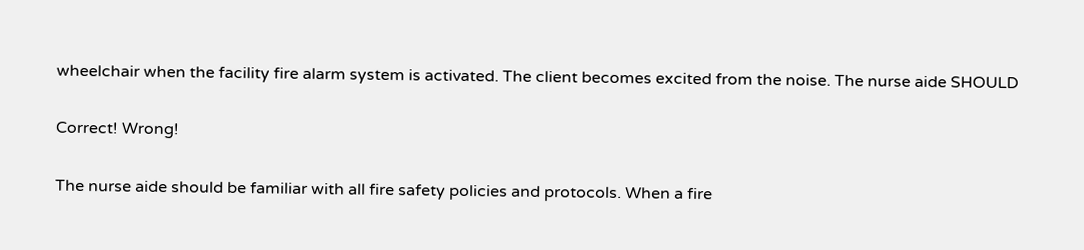wheelchair when the facility fire alarm system is activated. The client becomes excited from the noise. The nurse aide SHOULD

Correct! Wrong!

The nurse aide should be familiar with all fire safety policies and protocols. When a fire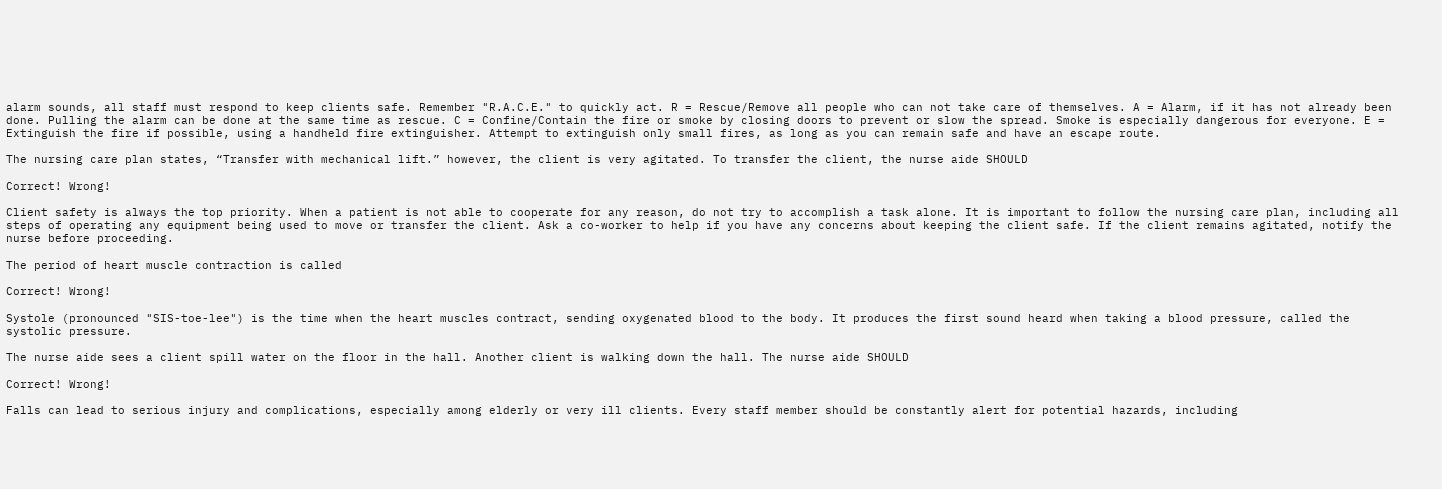alarm sounds, all staff must respond to keep clients safe. Remember "R.A.C.E." to quickly act. R = Rescue/Remove all people who can not take care of themselves. A = Alarm, if it has not already been done. Pulling the alarm can be done at the same time as rescue. C = Confine/Contain the fire or smoke by closing doors to prevent or slow the spread. Smoke is especially dangerous for everyone. E = Extinguish the fire if possible, using a handheld fire extinguisher. Attempt to extinguish only small fires, as long as you can remain safe and have an escape route.

The nursing care plan states, “Transfer with mechanical lift.” however, the client is very agitated. To transfer the client, the nurse aide SHOULD

Correct! Wrong!

Client safety is always the top priority. When a patient is not able to cooperate for any reason, do not try to accomplish a task alone. It is important to follow the nursing care plan, including all steps of operating any equipment being used to move or transfer the client. Ask a co-worker to help if you have any concerns about keeping the client safe. If the client remains agitated, notify the nurse before proceeding.

The period of heart muscle contraction is called

Correct! Wrong!

Systole (pronounced "SIS-toe-lee") is the time when the heart muscles contract, sending oxygenated blood to the body. It produces the first sound heard when taking a blood pressure, called the systolic pressure.

The nurse aide sees a client spill water on the floor in the hall. Another client is walking down the hall. The nurse aide SHOULD

Correct! Wrong!

Falls can lead to serious injury and complications, especially among elderly or very ill clients. Every staff member should be constantly alert for potential hazards, including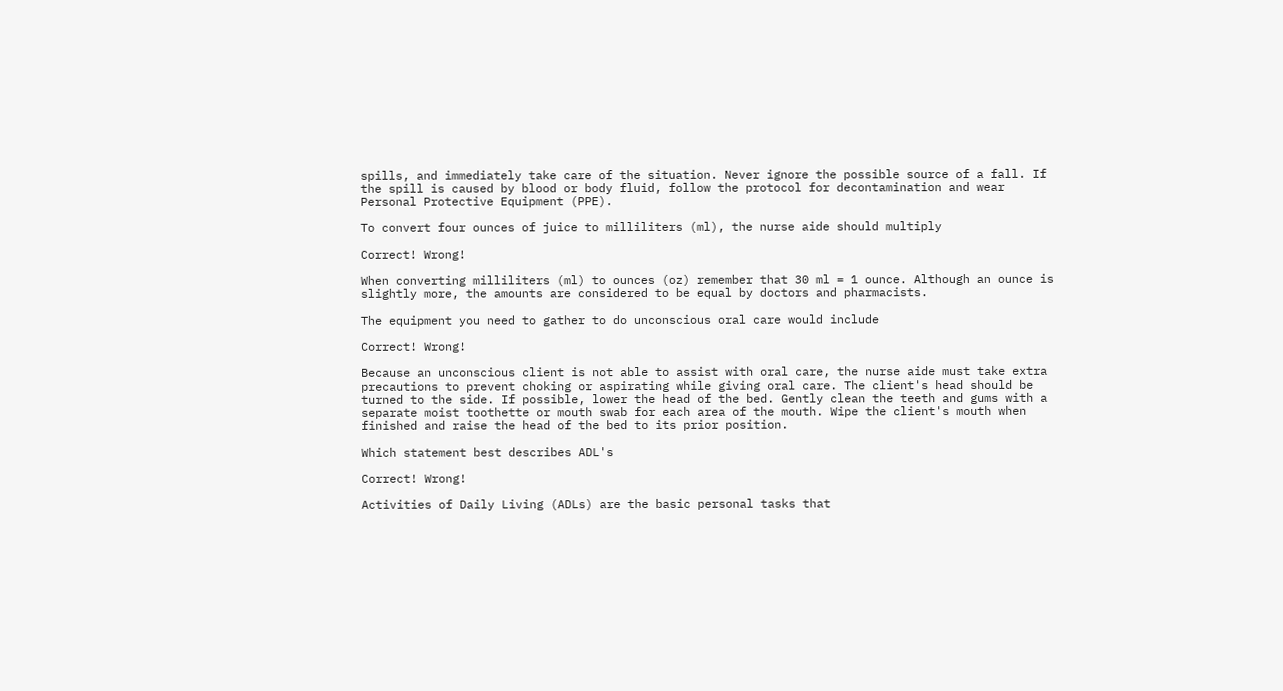spills, and immediately take care of the situation. Never ignore the possible source of a fall. If the spill is caused by blood or body fluid, follow the protocol for decontamination and wear Personal Protective Equipment (PPE).

To convert four ounces of juice to milliliters (ml), the nurse aide should multiply

Correct! Wrong!

When converting milliliters (ml) to ounces (oz) remember that 30 ml = 1 ounce. Although an ounce is slightly more, the amounts are considered to be equal by doctors and pharmacists.

The equipment you need to gather to do unconscious oral care would include

Correct! Wrong!

Because an unconscious client is not able to assist with oral care, the nurse aide must take extra precautions to prevent choking or aspirating while giving oral care. The client's head should be turned to the side. If possible, lower the head of the bed. Gently clean the teeth and gums with a separate moist toothette or mouth swab for each area of the mouth. Wipe the client's mouth when finished and raise the head of the bed to its prior position.

Which statement best describes ADL's

Correct! Wrong!

Activities of Daily Living (ADLs) are the basic personal tasks that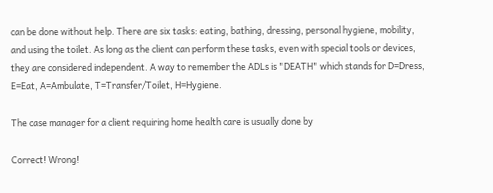can be done without help. There are six tasks: eating, bathing, dressing, personal hygiene, mobility, and using the toilet. As long as the client can perform these tasks, even with special tools or devices, they are considered independent. A way to remember the ADLs is "DEATH" which stands for D=Dress, E=Eat, A=Ambulate, T=Transfer/Toilet, H=Hygiene.

The case manager for a client requiring home health care is usually done by

Correct! Wrong!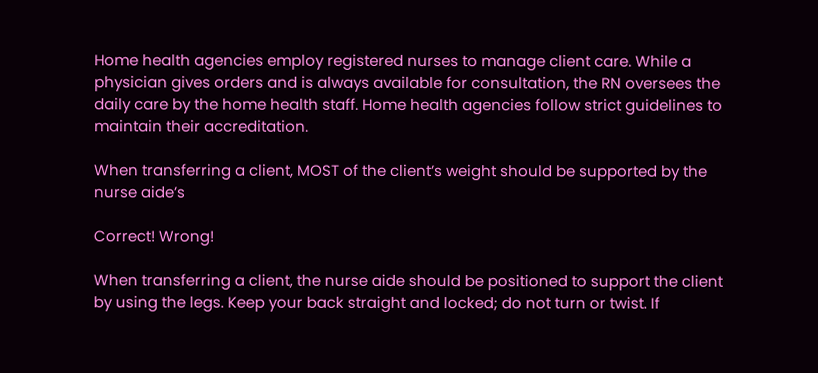Home health agencies employ registered nurses to manage client care. While a physician gives orders and is always available for consultation, the RN oversees the daily care by the home health staff. Home health agencies follow strict guidelines to maintain their accreditation.

When transferring a client, MOST of the client’s weight should be supported by the nurse aide’s

Correct! Wrong!

When transferring a client, the nurse aide should be positioned to support the client by using the legs. Keep your back straight and locked; do not turn or twist. If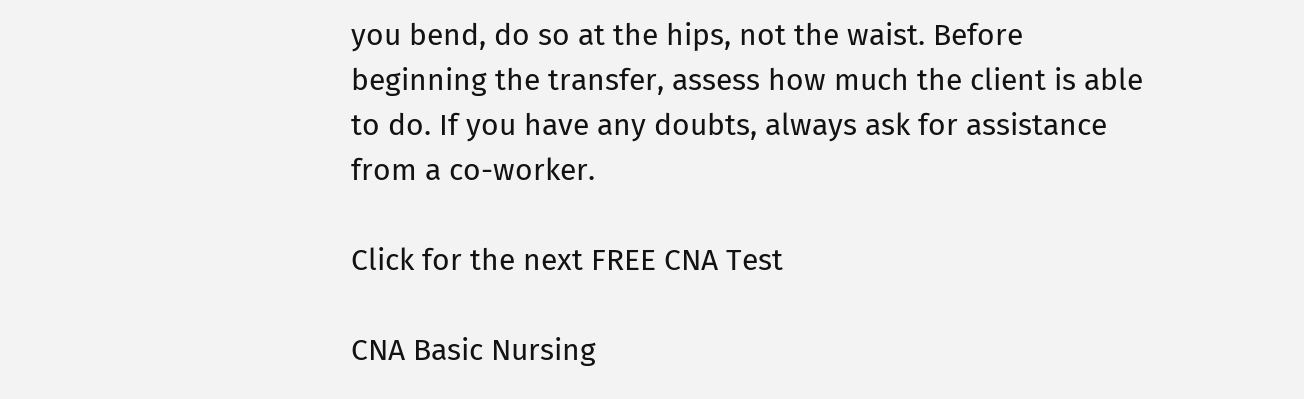you bend, do so at the hips, not the waist. Before beginning the transfer, assess how much the client is able to do. If you have any doubts, always ask for assistance from a co-worker.

Click for the next FREE CNA Test

CNA Basic Nursing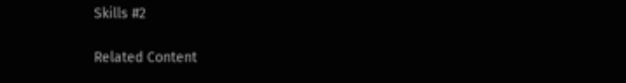Skills #2

Related Content